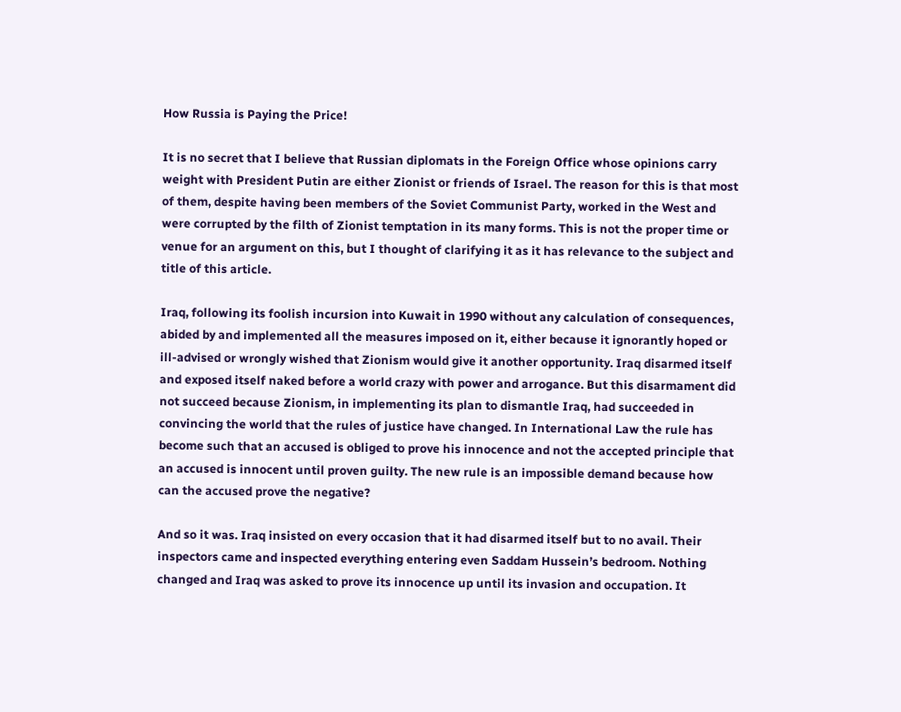How Russia is Paying the Price!

It is no secret that I believe that Russian diplomats in the Foreign Office whose opinions carry weight with President Putin are either Zionist or friends of Israel. The reason for this is that most of them, despite having been members of the Soviet Communist Party, worked in the West and were corrupted by the filth of Zionist temptation in its many forms. This is not the proper time or venue for an argument on this, but I thought of clarifying it as it has relevance to the subject and title of this article.

Iraq, following its foolish incursion into Kuwait in 1990 without any calculation of consequences, abided by and implemented all the measures imposed on it, either because it ignorantly hoped or ill-advised or wrongly wished that Zionism would give it another opportunity. Iraq disarmed itself and exposed itself naked before a world crazy with power and arrogance. But this disarmament did not succeed because Zionism, in implementing its plan to dismantle Iraq, had succeeded in convincing the world that the rules of justice have changed. In International Law the rule has become such that an accused is obliged to prove his innocence and not the accepted principle that an accused is innocent until proven guilty. The new rule is an impossible demand because how can the accused prove the negative?

And so it was. Iraq insisted on every occasion that it had disarmed itself but to no avail. Their inspectors came and inspected everything entering even Saddam Hussein’s bedroom. Nothing changed and Iraq was asked to prove its innocence up until its invasion and occupation. It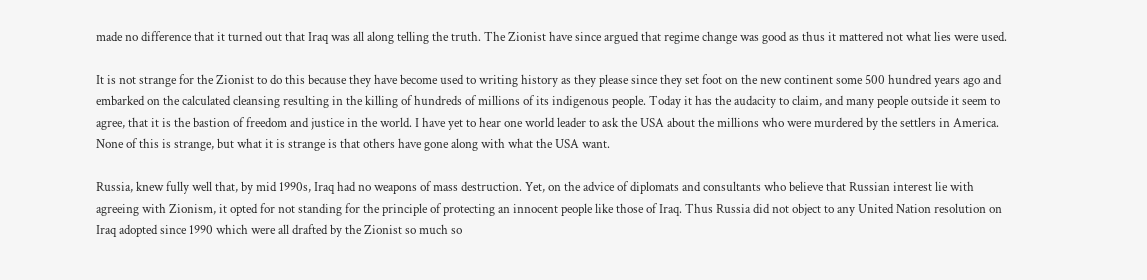made no difference that it turned out that Iraq was all along telling the truth. The Zionist have since argued that regime change was good as thus it mattered not what lies were used.

It is not strange for the Zionist to do this because they have become used to writing history as they please since they set foot on the new continent some 500 hundred years ago and embarked on the calculated cleansing resulting in the killing of hundreds of millions of its indigenous people. Today it has the audacity to claim, and many people outside it seem to agree, that it is the bastion of freedom and justice in the world. I have yet to hear one world leader to ask the USA about the millions who were murdered by the settlers in America. None of this is strange, but what it is strange is that others have gone along with what the USA want.

Russia, knew fully well that, by mid 1990s, Iraq had no weapons of mass destruction. Yet, on the advice of diplomats and consultants who believe that Russian interest lie with agreeing with Zionism, it opted for not standing for the principle of protecting an innocent people like those of Iraq. Thus Russia did not object to any United Nation resolution on Iraq adopted since 1990 which were all drafted by the Zionist so much so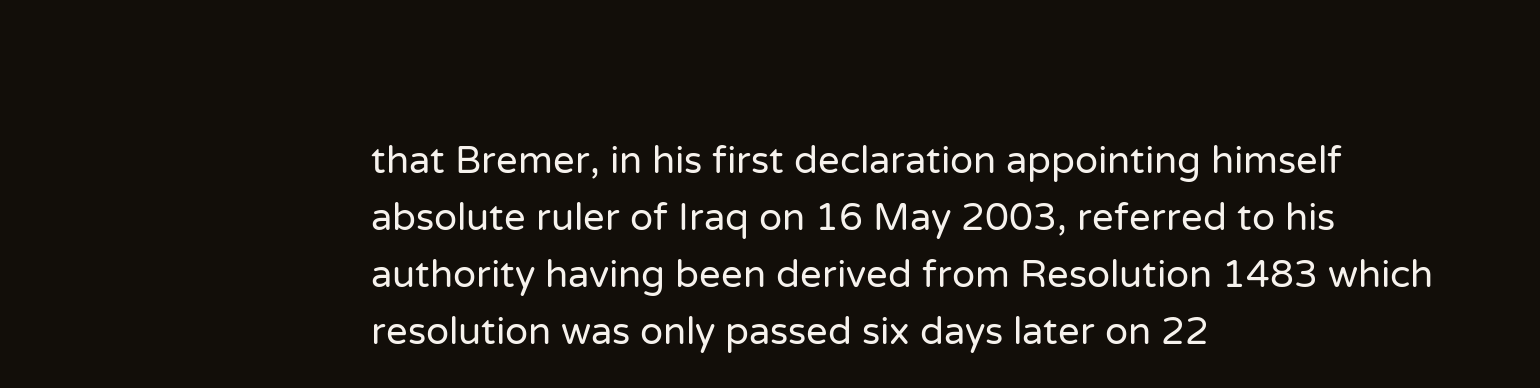that Bremer, in his first declaration appointing himself absolute ruler of Iraq on 16 May 2003, referred to his authority having been derived from Resolution 1483 which resolution was only passed six days later on 22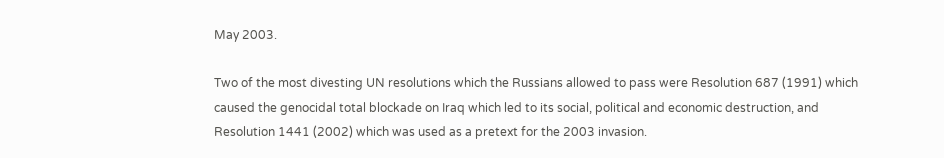May 2003.

Two of the most divesting UN resolutions which the Russians allowed to pass were Resolution 687 (1991) which caused the genocidal total blockade on Iraq which led to its social, political and economic destruction, and Resolution 1441 (2002) which was used as a pretext for the 2003 invasion.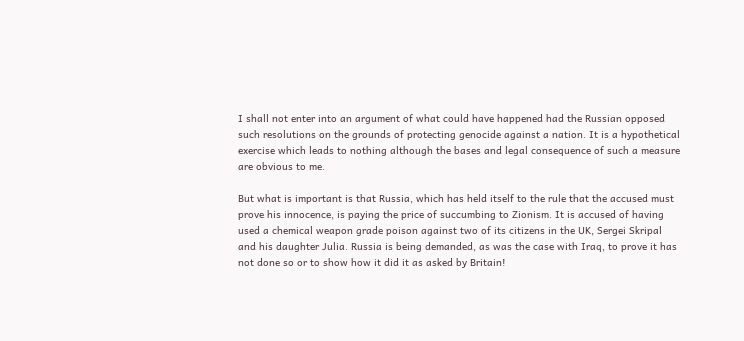I shall not enter into an argument of what could have happened had the Russian opposed such resolutions on the grounds of protecting genocide against a nation. It is a hypothetical exercise which leads to nothing although the bases and legal consequence of such a measure are obvious to me.

But what is important is that Russia, which has held itself to the rule that the accused must prove his innocence, is paying the price of succumbing to Zionism. It is accused of having used a chemical weapon grade poison against two of its citizens in the UK, Sergei Skripal and his daughter Julia. Russia is being demanded, as was the case with Iraq, to prove it has not done so or to show how it did it as asked by Britain!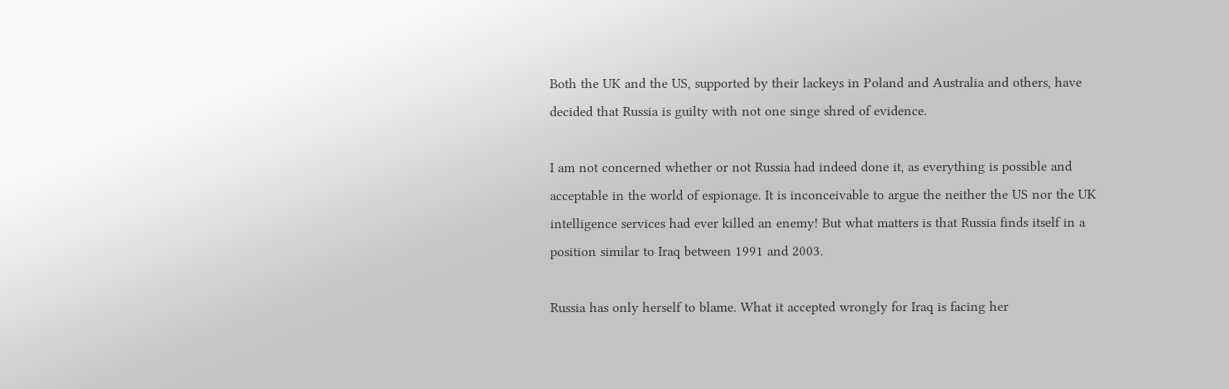Both the UK and the US, supported by their lackeys in Poland and Australia and others, have decided that Russia is guilty with not one singe shred of evidence.

I am not concerned whether or not Russia had indeed done it, as everything is possible and acceptable in the world of espionage. It is inconceivable to argue the neither the US nor the UK intelligence services had ever killed an enemy! But what matters is that Russia finds itself in a position similar to Iraq between 1991 and 2003.

Russia has only herself to blame. What it accepted wrongly for Iraq is facing her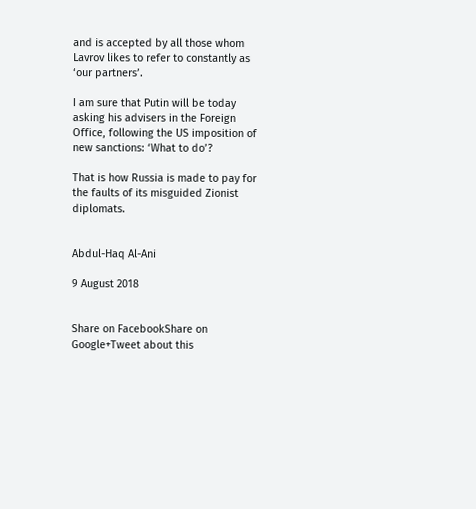and is accepted by all those whom Lavrov likes to refer to constantly as ‘our partners’.

I am sure that Putin will be today asking his advisers in the Foreign Office, following the US imposition of new sanctions: ‘What to do’?

That is how Russia is made to pay for the faults of its misguided Zionist diplomats.


Abdul-Haq Al-Ani

9 August 2018


Share on FacebookShare on Google+Tweet about this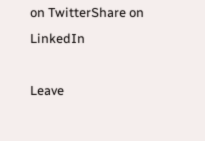on TwitterShare on LinkedIn

Leave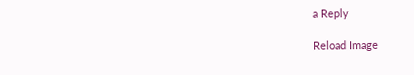a Reply

Reload Image